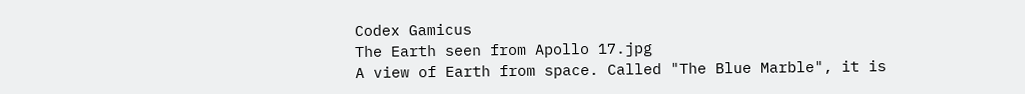Codex Gamicus
The Earth seen from Apollo 17.jpg
A view of Earth from space. Called "The Blue Marble", it is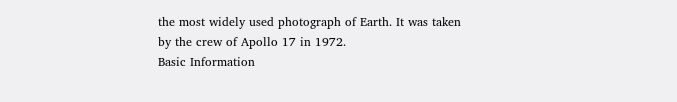the most widely used photograph of Earth. It was taken by the crew of Apollo 17 in 1972.
Basic Information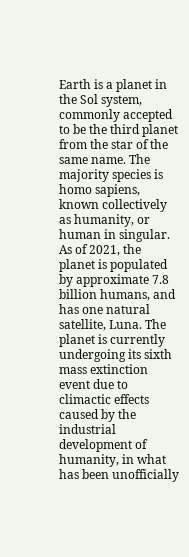Earth is a planet in the Sol system, commonly accepted to be the third planet from the star of the same name. The majority species is homo sapiens, known collectively as humanity, or human in singular. As of 2021, the planet is populated by approximate 7.8 billion humans, and has one natural satellite, Luna. The planet is currently undergoing its sixth mass extinction event due to climactic effects caused by the industrial development of humanity, in what has been unofficially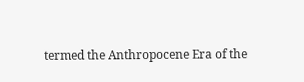termed the Anthropocene Era of the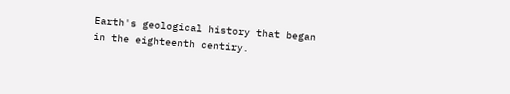Earth's geological history that began in the eighteenth centiry.